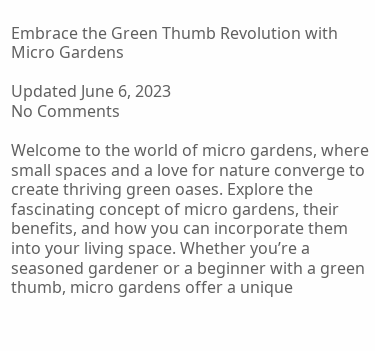Embrace the Green Thumb Revolution with Micro Gardens

Updated June 6, 2023
No Comments

Welcome to the world of micro gardens, where small spaces and a love for nature converge to create thriving green oases. Explore the fascinating concept of micro gardens, their benefits, and how you can incorporate them into your living space. Whether you’re a seasoned gardener or a beginner with a green thumb, micro gardens offer a unique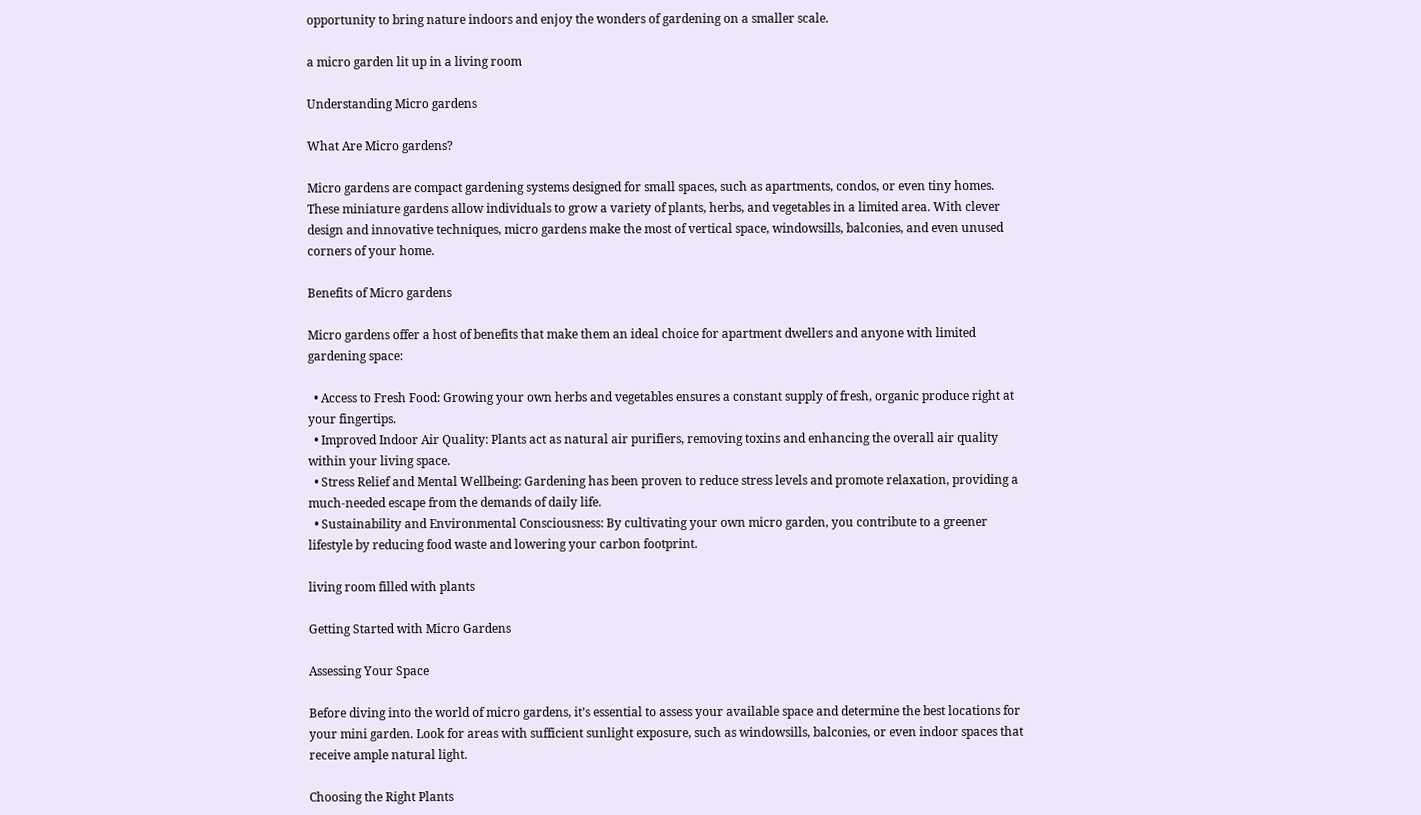opportunity to bring nature indoors and enjoy the wonders of gardening on a smaller scale.

a micro garden lit up in a living room

Understanding Micro gardens

What Are Micro gardens?

Micro gardens are compact gardening systems designed for small spaces, such as apartments, condos, or even tiny homes. These miniature gardens allow individuals to grow a variety of plants, herbs, and vegetables in a limited area. With clever design and innovative techniques, micro gardens make the most of vertical space, windowsills, balconies, and even unused corners of your home.

Benefits of Micro gardens

Micro gardens offer a host of benefits that make them an ideal choice for apartment dwellers and anyone with limited gardening space:

  • Access to Fresh Food: Growing your own herbs and vegetables ensures a constant supply of fresh, organic produce right at your fingertips.
  • Improved Indoor Air Quality: Plants act as natural air purifiers, removing toxins and enhancing the overall air quality within your living space.
  • Stress Relief and Mental Wellbeing: Gardening has been proven to reduce stress levels and promote relaxation, providing a much-needed escape from the demands of daily life.
  • Sustainability and Environmental Consciousness: By cultivating your own micro garden, you contribute to a greener lifestyle by reducing food waste and lowering your carbon footprint.

living room filled with plants

Getting Started with Micro Gardens

Assessing Your Space

Before diving into the world of micro gardens, it’s essential to assess your available space and determine the best locations for your mini garden. Look for areas with sufficient sunlight exposure, such as windowsills, balconies, or even indoor spaces that receive ample natural light.

Choosing the Right Plants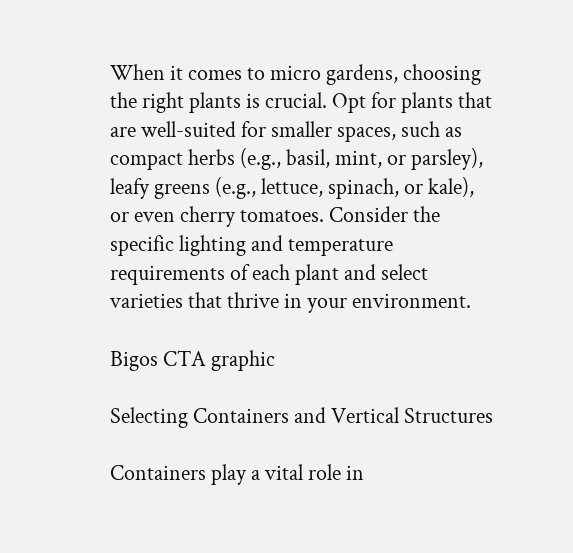When it comes to micro gardens, choosing the right plants is crucial. Opt for plants that are well-suited for smaller spaces, such as compact herbs (e.g., basil, mint, or parsley), leafy greens (e.g., lettuce, spinach, or kale), or even cherry tomatoes. Consider the specific lighting and temperature requirements of each plant and select varieties that thrive in your environment.

Bigos CTA graphic

Selecting Containers and Vertical Structures

Containers play a vital role in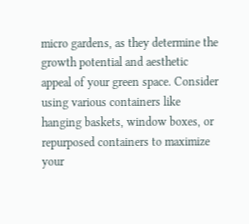micro gardens, as they determine the growth potential and aesthetic appeal of your green space. Consider using various containers like hanging baskets, window boxes, or repurposed containers to maximize your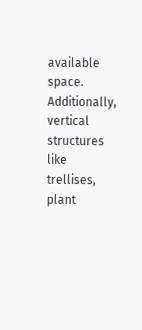available space. Additionally, vertical structures like trellises, plant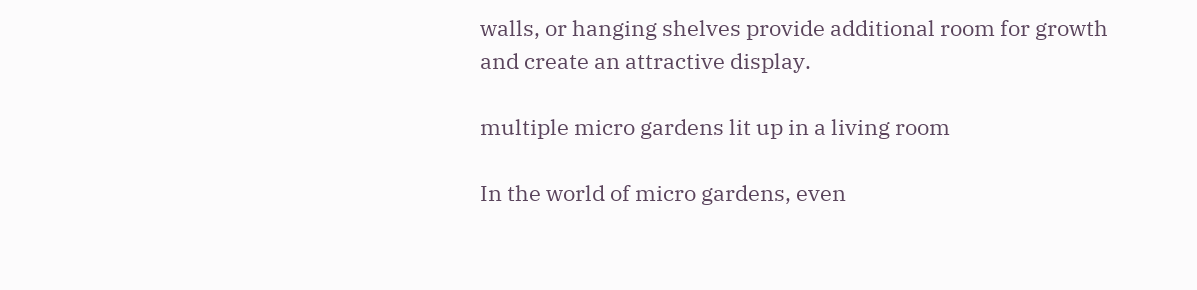walls, or hanging shelves provide additional room for growth and create an attractive display.

multiple micro gardens lit up in a living room

In the world of micro gardens, even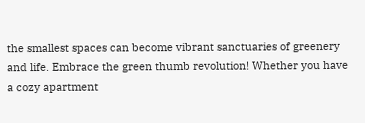the smallest spaces can become vibrant sanctuaries of greenery and life. Embrace the green thumb revolution! Whether you have a cozy apartment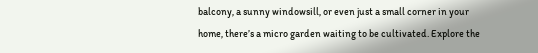balcony, a sunny windowsill, or even just a small corner in your home, there’s a micro garden waiting to be cultivated. Explore the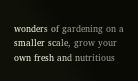wonders of gardening on a smaller scale, grow your own fresh and nutritious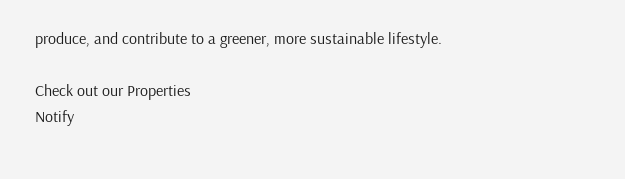produce, and contribute to a greener, more sustainable lifestyle.

Check out our Properties
Notify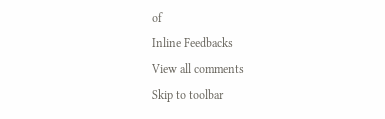of
Inline Feedbacks
View all comments
Skip to toolbar